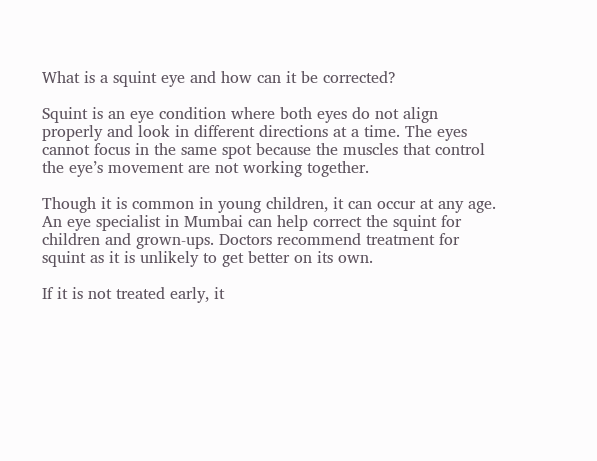What is a squint eye and how can it be corrected?

Squint is an eye condition where both eyes do not align properly and look in different directions at a time. The eyes cannot focus in the same spot because the muscles that control the eye’s movement are not working together.

Though it is common in young children, it can occur at any age. An eye specialist in Mumbai can help correct the squint for children and grown-ups. Doctors recommend treatment for squint as it is unlikely to get better on its own.

If it is not treated early, it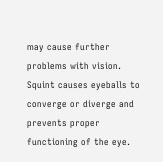may cause further problems with vision. Squint causes eyeballs to converge or diverge and prevents proper functioning of the eye.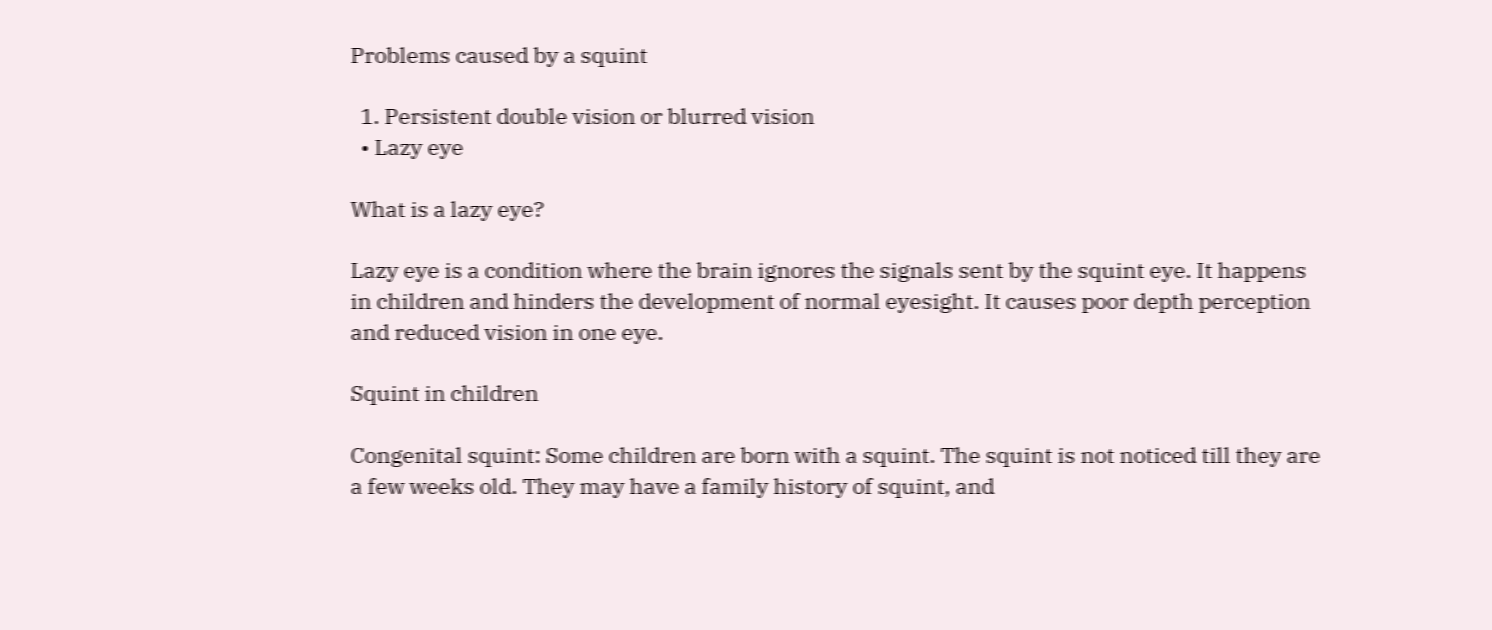Problems caused by a squint

  1. Persistent double vision or blurred vision
  • Lazy eye

What is a lazy eye?

Lazy eye is a condition where the brain ignores the signals sent by the squint eye. It happens in children and hinders the development of normal eyesight. It causes poor depth perception and reduced vision in one eye.

Squint in children

Congenital squint: Some children are born with a squint. The squint is not noticed till they are a few weeks old. They may have a family history of squint, and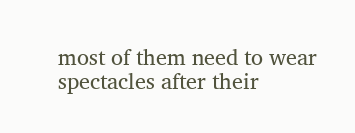most of them need to wear spectacles after their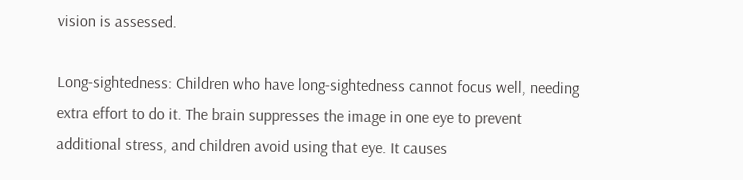vision is assessed.

Long-sightedness: Children who have long-sightedness cannot focus well, needing extra effort to do it. The brain suppresses the image in one eye to prevent additional stress, and children avoid using that eye. It causes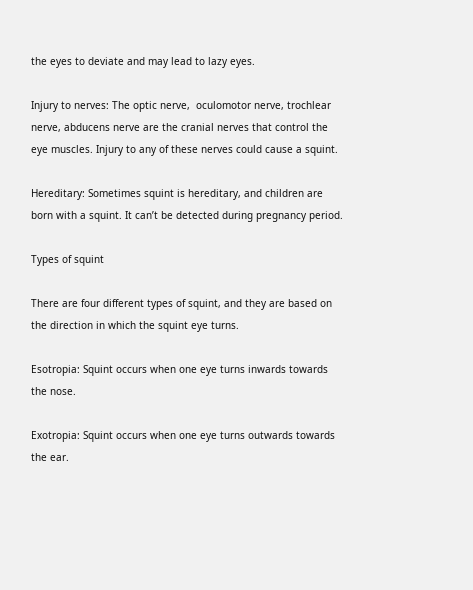the eyes to deviate and may lead to lazy eyes.

Injury to nerves: The optic nerve,  oculomotor nerve, trochlear nerve, abducens nerve are the cranial nerves that control the eye muscles. Injury to any of these nerves could cause a squint.

Hereditary: Sometimes squint is hereditary, and children are born with a squint. It can’t be detected during pregnancy period.

Types of squint

There are four different types of squint, and they are based on the direction in which the squint eye turns.

Esotropia: Squint occurs when one eye turns inwards towards the nose.

Exotropia: Squint occurs when one eye turns outwards towards the ear.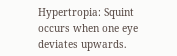Hypertropia: Squint occurs when one eye deviates upwards.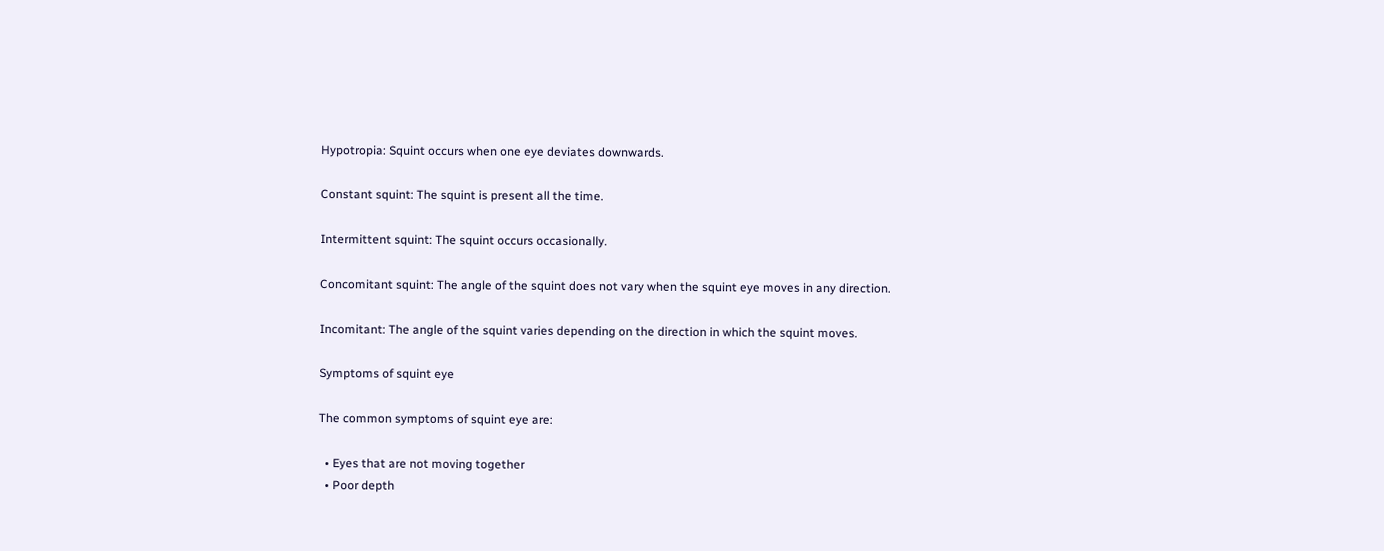Hypotropia: Squint occurs when one eye deviates downwards.

Constant squint: The squint is present all the time.

Intermittent squint: The squint occurs occasionally.

Concomitant squint: The angle of the squint does not vary when the squint eye moves in any direction.

Incomitant: The angle of the squint varies depending on the direction in which the squint moves.

Symptoms of squint eye

The common symptoms of squint eye are:

  • Eyes that are not moving together
  • Poor depth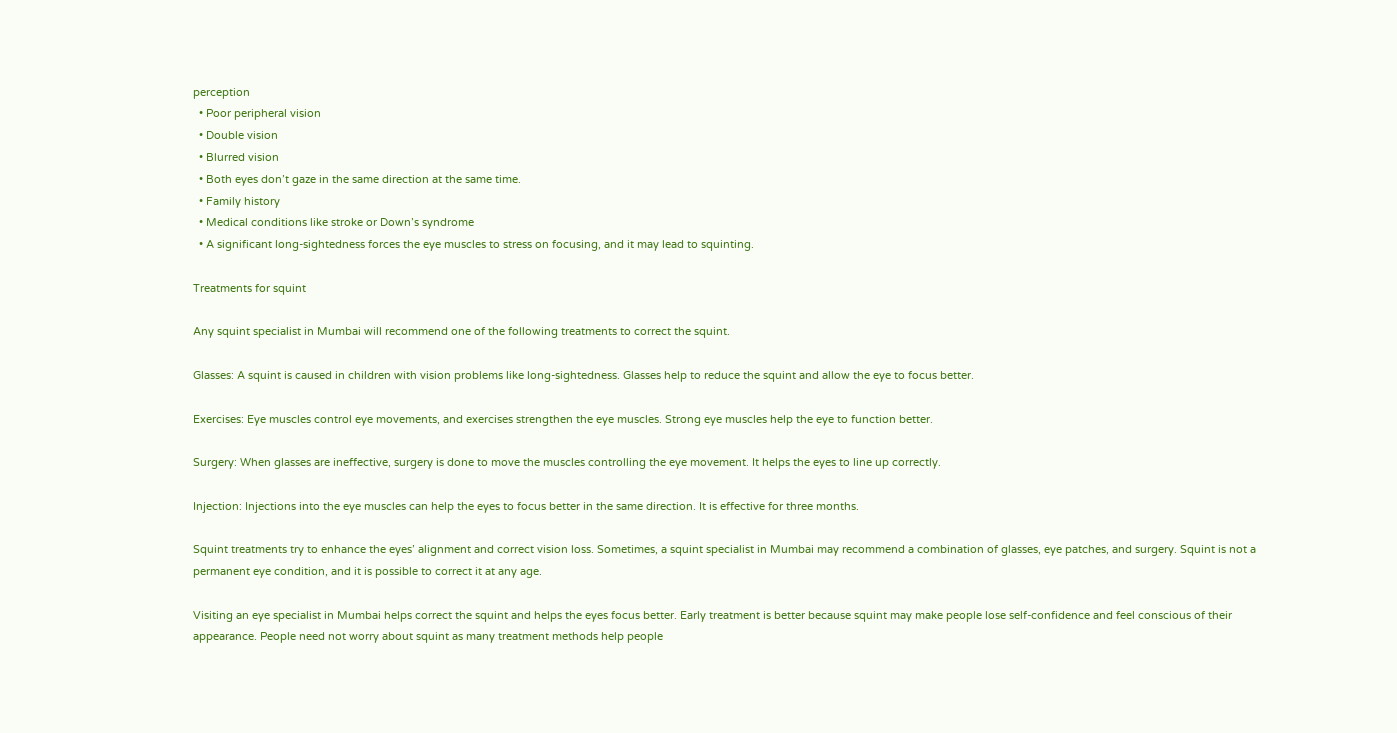perception
  • Poor peripheral vision
  • Double vision
  • Blurred vision
  • Both eyes don’t gaze in the same direction at the same time.
  • Family history
  • Medical conditions like stroke or Down’s syndrome
  • A significant long-sightedness forces the eye muscles to stress on focusing, and it may lead to squinting.

Treatments for squint

Any squint specialist in Mumbai will recommend one of the following treatments to correct the squint.

Glasses: A squint is caused in children with vision problems like long-sightedness. Glasses help to reduce the squint and allow the eye to focus better.

Exercises: Eye muscles control eye movements, and exercises strengthen the eye muscles. Strong eye muscles help the eye to function better.

Surgery: When glasses are ineffective, surgery is done to move the muscles controlling the eye movement. It helps the eyes to line up correctly.

Injection: Injections into the eye muscles can help the eyes to focus better in the same direction. It is effective for three months.

Squint treatments try to enhance the eyes’ alignment and correct vision loss. Sometimes, a squint specialist in Mumbai may recommend a combination of glasses, eye patches, and surgery. Squint is not a permanent eye condition, and it is possible to correct it at any age.

Visiting an eye specialist in Mumbai helps correct the squint and helps the eyes focus better. Early treatment is better because squint may make people lose self-confidence and feel conscious of their appearance. People need not worry about squint as many treatment methods help people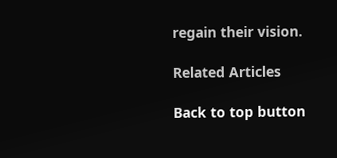regain their vision.

Related Articles

Back to top button